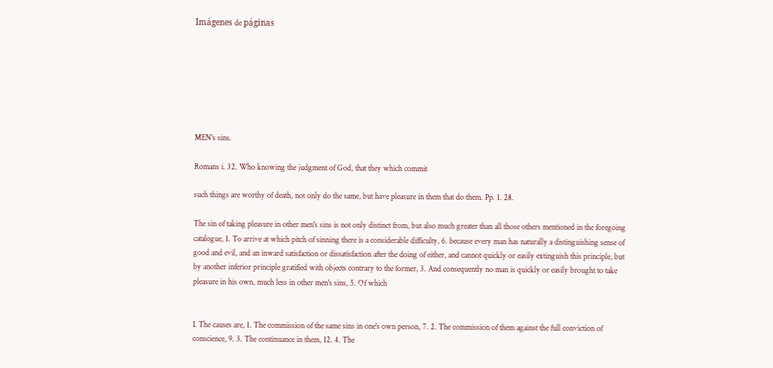Imágenes de páginas







MEN's sins.

Romans i. 32. Who knowing the judgment of God, that they which commit

such things are worthy of death, not only do the same, but have pleasure in them that do them. Pp. 1. 28.

The sin of taking pleasure in other men's sins is not only distinct from, but also much greater than all those others mentioned in the foregoing catalogue, 1. To arrive at which pitch of sinning there is a considerable difficulty, 6. because every man has naturally a distinguishing sense of good and evil, and an inward satisfaction or dissatisfaction after the doing of either, and cannot quickly or easily extinguish this principle, but by another inferior principle gratified with objects contrary to the former, 3. And consequently no man is quickly or easily brought to take pleasure in his own, much less in other men's sins, 5. Of which


I. The causes are, 1. The commission of the same sins in one's own person, 7. 2. The commission of them against the full conviction of conscience, 9. 3. The continuance in them, 12. 4. The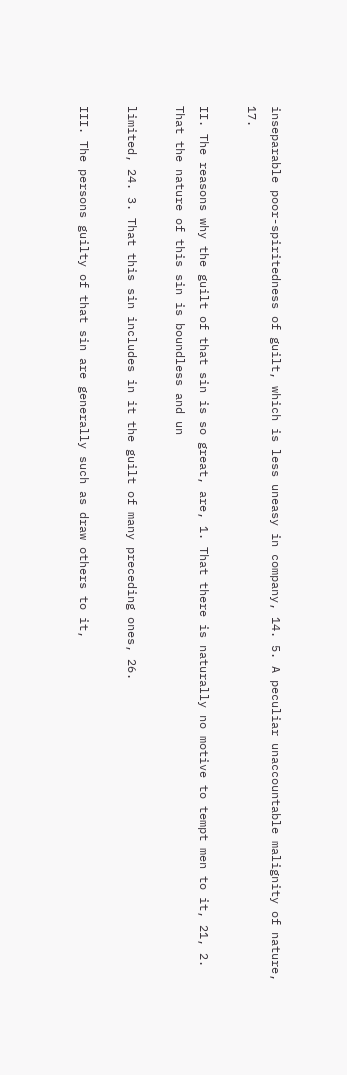inseparable poor-spiritedness of guilt, which is less uneasy in company, 14. 5. A peculiar unaccountable malignity of nature, 17.

II. The reasons why the guilt of that sin is so great, are, 1. That there is naturally no motive to tempt men to it, 21, 2. That the nature of this sin is boundless and un

limited, 24. 3. That this sin includes in it the guilt of many preceding ones, 26.

III. The persons guilty of that sin are generally such as draw others to it,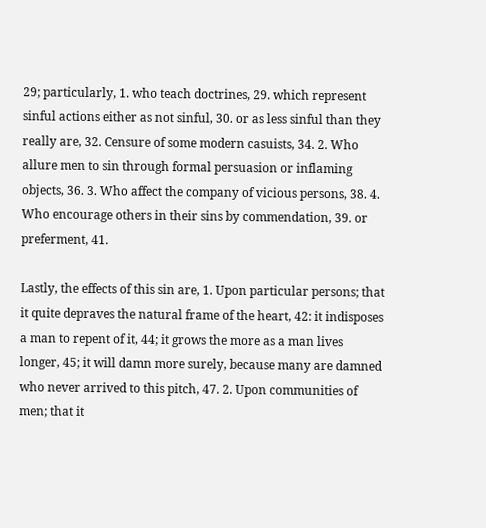29; particularly, 1. who teach doctrines, 29. which represent sinful actions either as not sinful, 30. or as less sinful than they really are, 32. Censure of some modern casuists, 34. 2. Who allure men to sin through formal persuasion or inflaming objects, 36. 3. Who affect the company of vicious persons, 38. 4. Who encourage others in their sins by commendation, 39. or preferment, 41.

Lastly, the effects of this sin are, 1. Upon particular persons; that it quite depraves the natural frame of the heart, 42: it indisposes a man to repent of it, 44; it grows the more as a man lives longer, 45; it will damn more surely, because many are damned who never arrived to this pitch, 47. 2. Upon communities of men; that it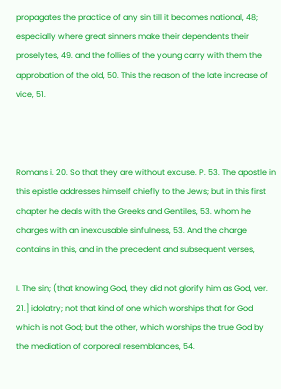propagates the practice of any sin till it becomes national, 48; especially where great sinners make their dependents their proselytes, 49. and the follies of the young carry with them the approbation of the old, 50. This the reason of the late increase of vice, 51.



Romans i. 20. So that they are without excuse. P. 53. The apostle in this epistle addresses himself chiefly to the Jews; but in this first chapter he deals with the Greeks and Gentiles, 53. whom he charges with an inexcusable sinfulness, 53. And the charge contains in this, and in the precedent and subsequent verses,

I. The sin; (that knowing God, they did not glorify him as God, ver. 21.] idolatry; not that kind of one which worships that for God which is not God; but the other, which worships the true God by the mediation of corporeal resemblances, 54.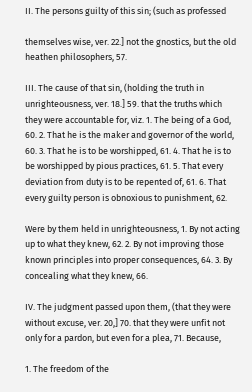II. The persons guilty of this sin; (such as professed

themselves wise, ver. 22.] not the gnostics, but the old heathen philosophers, 57.

III. The cause of that sin, (holding the truth in unrighteousness, ver. 18.] 59. that the truths which they were accountable for, viz. 1. The being of a God, 60. 2. That he is the maker and governor of the world, 60. 3. That he is to be worshipped, 61. 4. That he is to be worshipped by pious practices, 61. 5. That every deviation from duty is to be repented of, 61. 6. That every guilty person is obnoxious to punishment, 62.

Were by them held in unrighteousness, 1. By not acting up to what they knew, 62. 2. By not improving those known principles into proper consequences, 64. 3. By concealing what they knew, 66.

IV. The judgment passed upon them, (that they were without excuse, ver. 20,] 70. that they were unfit not only for a pardon, but even for a plea, 71. Because,

1. The freedom of the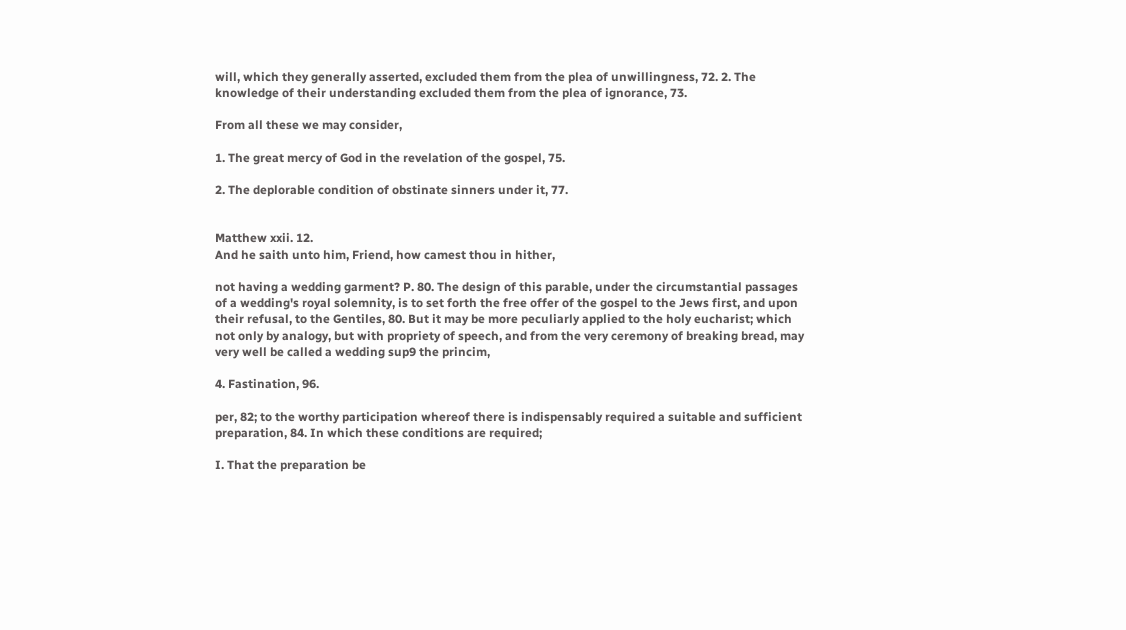will, which they generally asserted, excluded them from the plea of unwillingness, 72. 2. The knowledge of their understanding excluded them from the plea of ignorance, 73.

From all these we may consider,

1. The great mercy of God in the revelation of the gospel, 75.

2. The deplorable condition of obstinate sinners under it, 77.


Matthew xxii. 12.
And he saith unto him, Friend, how camest thou in hither,

not having a wedding garment? P. 80. The design of this parable, under the circumstantial passages of a wedding's royal solemnity, is to set forth the free offer of the gospel to the Jews first, and upon their refusal, to the Gentiles, 80. But it may be more peculiarly applied to the holy eucharist; which not only by analogy, but with propriety of speech, and from the very ceremony of breaking bread, may very well be called a wedding sup9 the princim,

4. Fastination, 96.

per, 82; to the worthy participation whereof there is indispensably required a suitable and sufficient preparation, 84. In which these conditions are required;

I. That the preparation be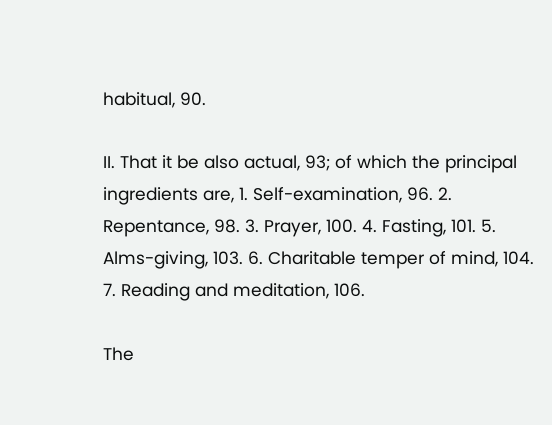habitual, 90.

II. That it be also actual, 93; of which the principal ingredients are, 1. Self-examination, 96. 2. Repentance, 98. 3. Prayer, 100. 4. Fasting, 101. 5. Alms-giving, 103. 6. Charitable temper of mind, 104. 7. Reading and meditation, 106.

The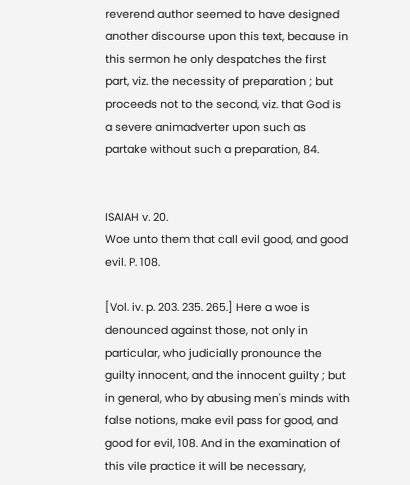reverend author seemed to have designed another discourse upon this text, because in this sermon he only despatches the first part, viz. the necessity of preparation ; but proceeds not to the second, viz. that God is a severe animadverter upon such as partake without such a preparation, 84.


ISAIAH v. 20.
Woe unto them that call evil good, and good evil. P. 108.

[Vol. iv. p. 203. 235. 265.] Here a woe is denounced against those, not only in particular, who judicially pronounce the guilty innocent, and the innocent guilty ; but in general, who by abusing men's minds with false notions, make evil pass for good, and good for evil, 108. And in the examination of this vile practice it will be necessary,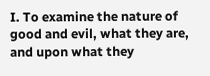I. To examine the nature of good and evil, what they are, and upon what they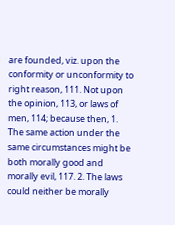are founded, viz. upon the conformity or unconformity to right reason, 111. Not upon the opinion, 113, or laws of men, 114; because then, 1. The same action under the same circumstances might be both morally good and morally evil, 117. 2. The laws could neither be morally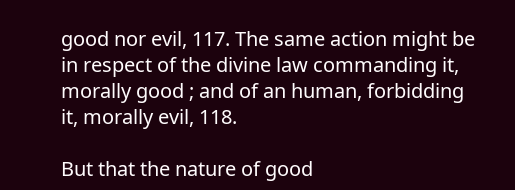good nor evil, 117. The same action might be in respect of the divine law commanding it, morally good ; and of an human, forbidding it, morally evil, 118.

But that the nature of good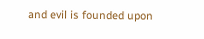and evil is founded upon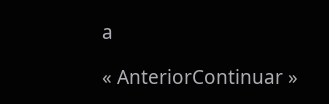a

« AnteriorContinuar »